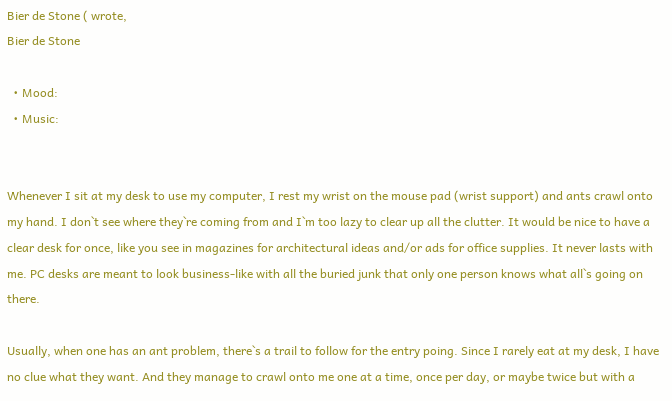Bier de Stone ( wrote,
Bier de Stone

  • Mood:
  • Music:


Whenever I sit at my desk to use my computer, I rest my wrist on the mouse pad (wrist support) and ants crawl onto my hand. I don`t see where they`re coming from and I`m too lazy to clear up all the clutter. It would be nice to have a clear desk for once, like you see in magazines for architectural ideas and/or ads for office supplies. It never lasts with me. PC desks are meant to look business-like with all the buried junk that only one person knows what all`s going on there.

Usually, when one has an ant problem, there`s a trail to follow for the entry poing. Since I rarely eat at my desk, I have no clue what they want. And they manage to crawl onto me one at a time, once per day, or maybe twice but with a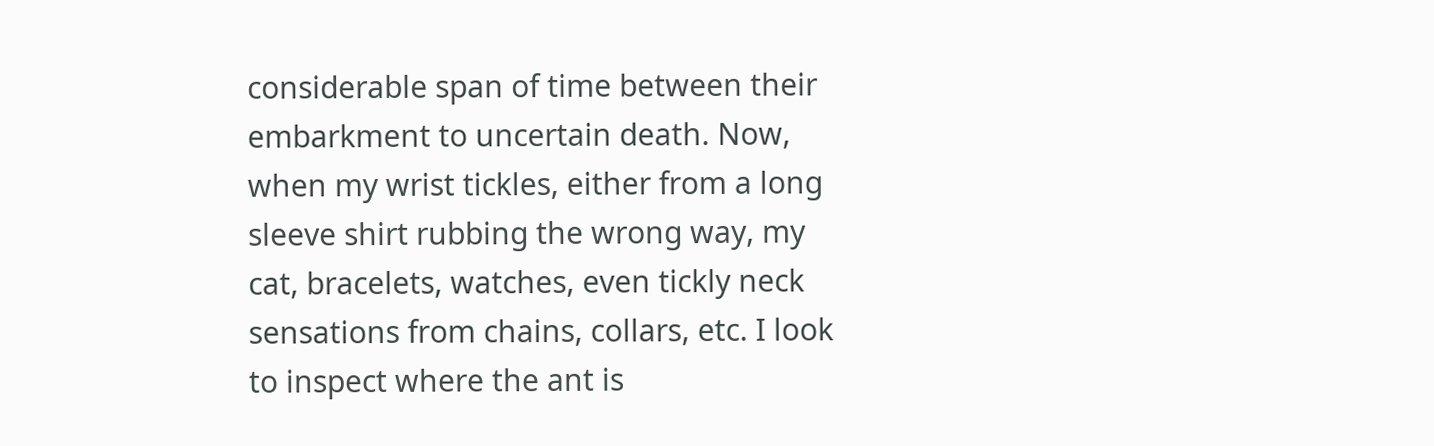considerable span of time between their embarkment to uncertain death. Now, when my wrist tickles, either from a long sleeve shirt rubbing the wrong way, my cat, bracelets, watches, even tickly neck sensations from chains, collars, etc. I look to inspect where the ant is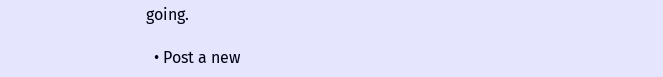going.

  • Post a new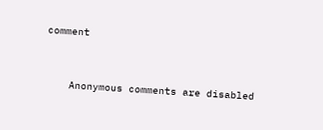comment


    Anonymous comments are disabled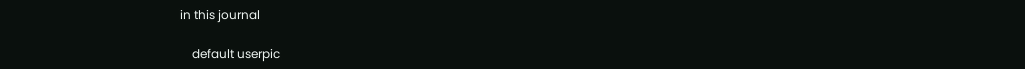in this journal

    default userpic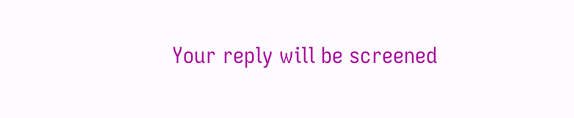Your reply will be screened